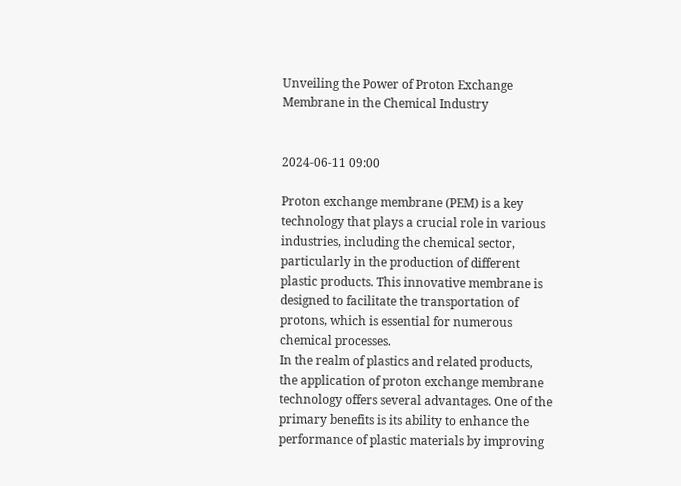Unveiling the Power of Proton Exchange Membrane in the Chemical Industry


2024-06-11 09:00

Proton exchange membrane (PEM) is a key technology that plays a crucial role in various industries, including the chemical sector, particularly in the production of different plastic products. This innovative membrane is designed to facilitate the transportation of protons, which is essential for numerous chemical processes.
In the realm of plastics and related products, the application of proton exchange membrane technology offers several advantages. One of the primary benefits is its ability to enhance the performance of plastic materials by improving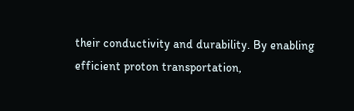their conductivity and durability. By enabling efficient proton transportation,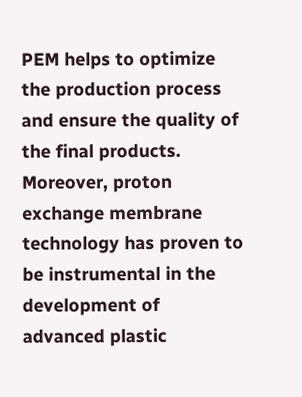PEM helps to optimize the production process and ensure the quality of the final products.
Moreover, proton exchange membrane technology has proven to be instrumental in the development of advanced plastic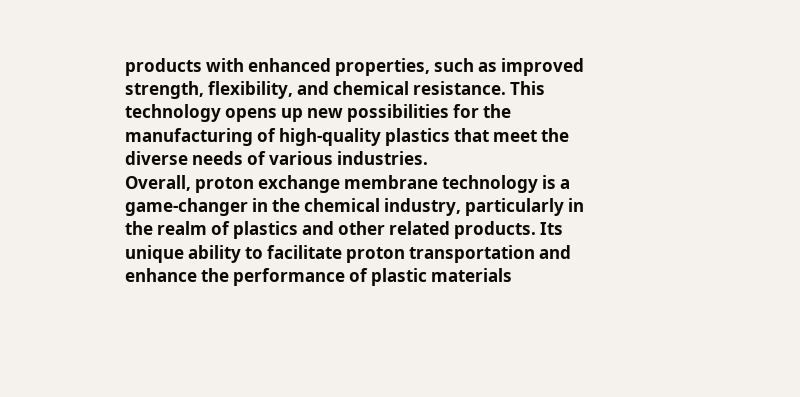products with enhanced properties, such as improved strength, flexibility, and chemical resistance. This technology opens up new possibilities for the manufacturing of high-quality plastics that meet the diverse needs of various industries.
Overall, proton exchange membrane technology is a game-changer in the chemical industry, particularly in the realm of plastics and other related products. Its unique ability to facilitate proton transportation and enhance the performance of plastic materials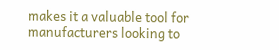makes it a valuable tool for manufacturers looking to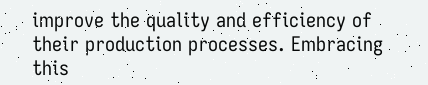improve the quality and efficiency of their production processes. Embracing this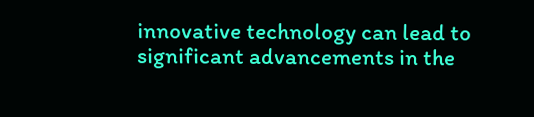innovative technology can lead to significant advancements in the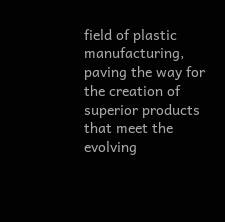field of plastic manufacturing, paving the way for the creation of superior products that meet the evolving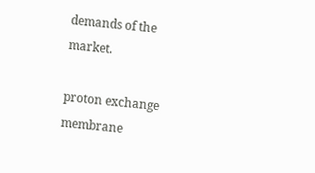demands of the market.

proton exchange membrane